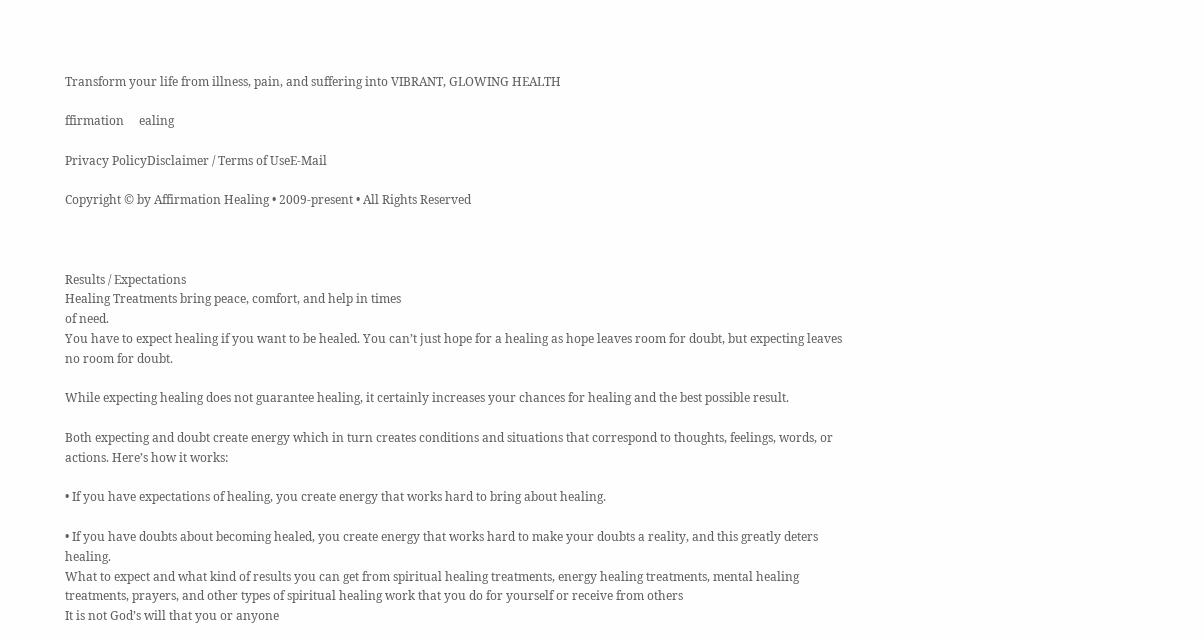Transform your life from illness, pain, and suffering into VIBRANT, GLOWING HEALTH

ffirmation     ealing

Privacy PolicyDisclaimer / Terms of UseE-Mail

Copyright © by Affirmation Healing • 2009-present • All Rights Reserved



Results / Expectations
Healing Treatments bring peace, comfort, and help in times
of need.
You have to expect healing if you want to be healed. You can’t just hope for a healing as hope leaves room for doubt, but expecting leaves no room for doubt.

While expecting healing does not guarantee healing, it certainly increases your chances for healing and the best possible result.

Both expecting and doubt create energy which in turn creates conditions and situations that correspond to thoughts, feelings, words, or actions. Here’s how it works:

• If you have expectations of healing, you create energy that works hard to bring about healing.

• If you have doubts about becoming healed, you create energy that works hard to make your doubts a reality, and this greatly deters healing.
What to expect and what kind of results you can get from spiritual healing treatments, energy healing treatments, mental healing treatments, prayers, and other types of spiritual healing work that you do for yourself or receive from others
It is not God’s will that you or anyone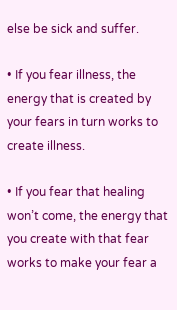else be sick and suffer.

• If you fear illness, the energy that is created by your fears in turn works to create illness.

• If you fear that healing won’t come, the energy that you create with that fear works to make your fear a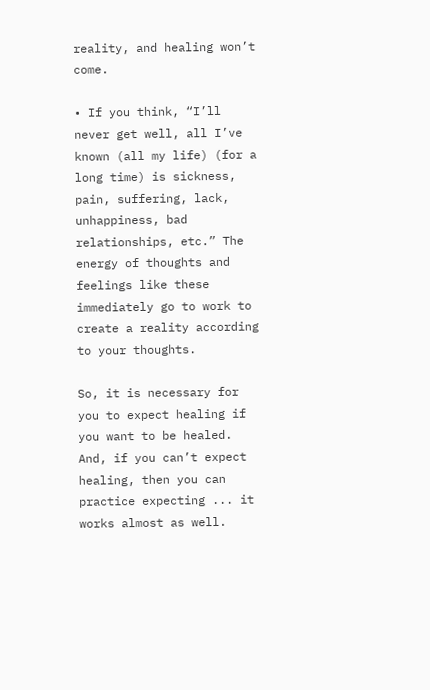reality, and healing won’t come.

• If you think, “I’ll never get well, all I’ve known (all my life) (for a long time) is sickness, pain, suffering, lack, unhappiness, bad relationships, etc.” The energy of thoughts and feelings like these immediately go to work to create a reality according to your thoughts.

So, it is necessary for you to expect healing if you want to be healed. And, if you can’t expect healing, then you can practice expecting ... it works almost as well.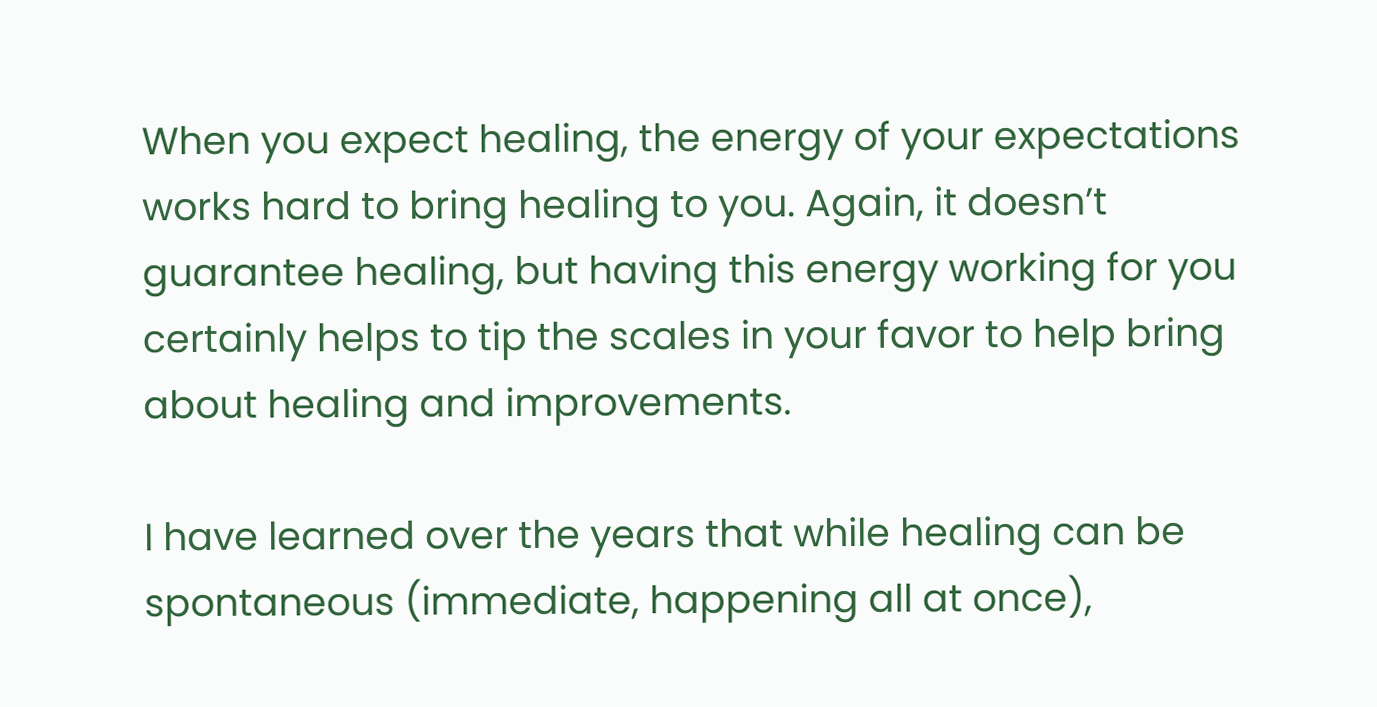When you expect healing, the energy of your expectations works hard to bring healing to you. Again, it doesn’t guarantee healing, but having this energy working for you certainly helps to tip the scales in your favor to help bring about healing and improvements.

I have learned over the years that while healing can be spontaneous (immediate, happening all at once),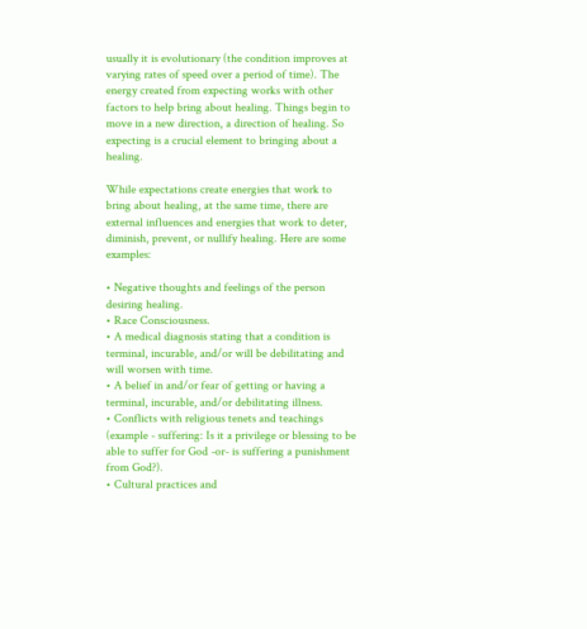usually it is evolutionary (the condition improves at varying rates of speed over a period of time). The energy created from expecting works with other factors to help bring about healing. Things begin to move in a new direction, a direction of healing. So expecting is a crucial element to bringing about a healing.

While expectations create energies that work to bring about healing, at the same time, there are external influences and energies that work to deter, diminish, prevent, or nullify healing. Here are some examples:

• Negative thoughts and feelings of the person desiring healing.
• Race Consciousness.
• A medical diagnosis stating that a condition is terminal, incurable, and/or will be debilitating and will worsen with time.
• A belief in and/or fear of getting or having a terminal, incurable, and/or debilitating illness.
• Conflicts with religious tenets and teachings (example - suffering: Is it a privilege or blessing to be able to suffer for God -or- is suffering a punishment from God?).
• Cultural practices and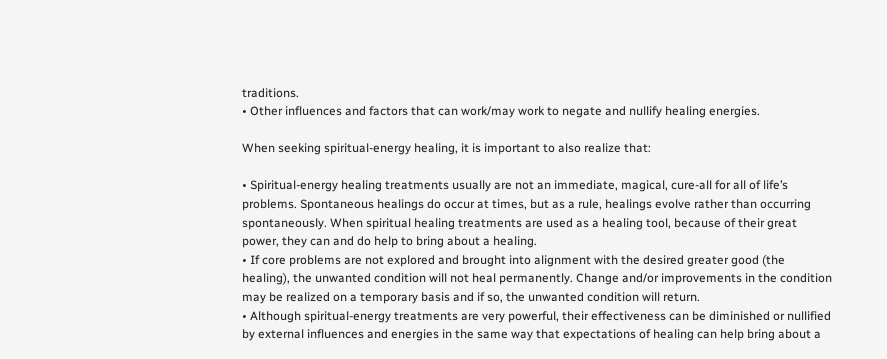traditions.
• Other influences and factors that can work/may work to negate and nullify healing energies.

When seeking spiritual-energy healing, it is important to also realize that:

• Spiritual-energy healing treatments usually are not an immediate, magical, cure-all for all of life’s problems. Spontaneous healings do occur at times, but as a rule, healings evolve rather than occurring spontaneously. When spiritual healing treatments are used as a healing tool, because of their great power, they can and do help to bring about a healing.
• If core problems are not explored and brought into alignment with the desired greater good (the healing), the unwanted condition will not heal permanently. Change and/or improvements in the condition may be realized on a temporary basis and if so, the unwanted condition will return.
• Although spiritual-energy treatments are very powerful, their effectiveness can be diminished or nullified by external influences and energies in the same way that expectations of healing can help bring about a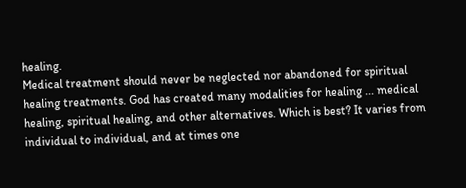healing.
Medical treatment should never be neglected nor abandoned for spiritual healing treatments. God has created many modalities for healing ... medical healing, spiritual healing, and other alternatives. Which is best? It varies from individual to individual, and at times one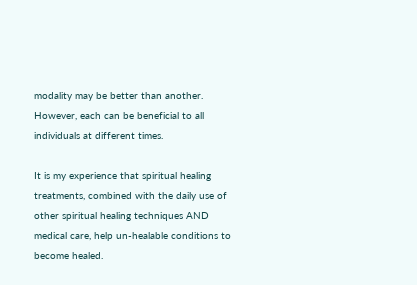modality may be better than another. However, each can be beneficial to all individuals at different times.

It is my experience that spiritual healing treatments, combined with the daily use of other spiritual healing techniques AND medical care, help un-healable conditions to become healed.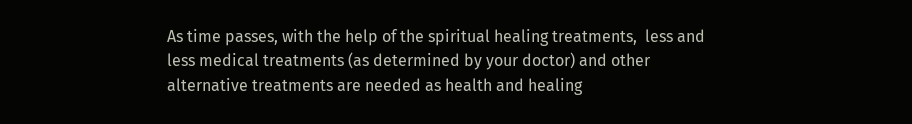As time passes, with the help of the spiritual healing treatments,  less and less medical treatments (as determined by your doctor) and other alternative treatments are needed as health and healing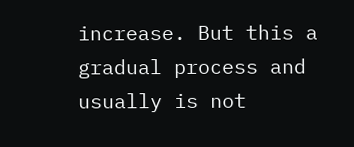increase. But this a gradual process and usually is not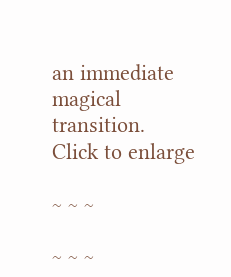an immediate magical transition.
Click to enlarge

~ ~ ~

~ ~ ~